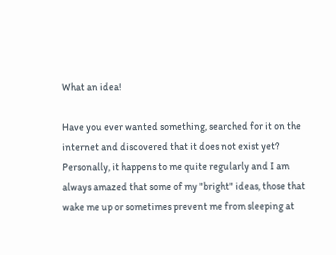What an idea!

Have you ever wanted something, searched for it on the internet and discovered that it does not exist yet? Personally, it happens to me quite regularly and I am always amazed that some of my "bright" ideas, those that wake me up or sometimes prevent me from sleeping at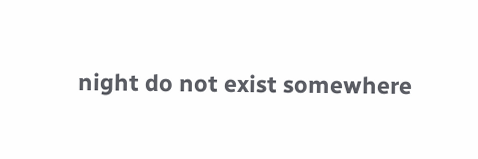night do not exist somewhere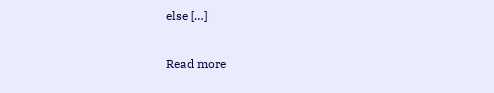else […]

Read more